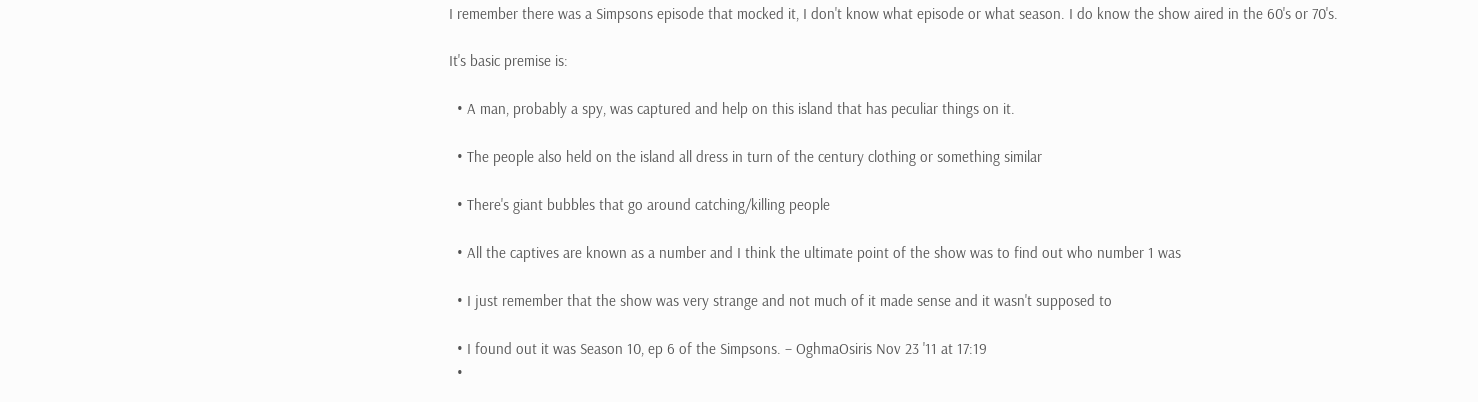I remember there was a Simpsons episode that mocked it, I don't know what episode or what season. I do know the show aired in the 60's or 70's.

It's basic premise is:

  • A man, probably a spy, was captured and help on this island that has peculiar things on it.

  • The people also held on the island all dress in turn of the century clothing or something similar

  • There's giant bubbles that go around catching/killing people

  • All the captives are known as a number and I think the ultimate point of the show was to find out who number 1 was

  • I just remember that the show was very strange and not much of it made sense and it wasn't supposed to

  • I found out it was Season 10, ep 6 of the Simpsons. – OghmaOsiris Nov 23 '11 at 17:19
  •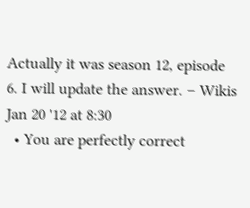Actually it was season 12, episode 6. I will update the answer. – Wikis Jan 20 '12 at 8:30
  • You are perfectly correct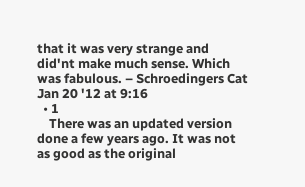that it was very strange and did'nt make much sense. Which was fabulous. – Schroedingers Cat Jan 20 '12 at 9:16
  • 1
    There was an updated version done a few years ago. It was not as good as the original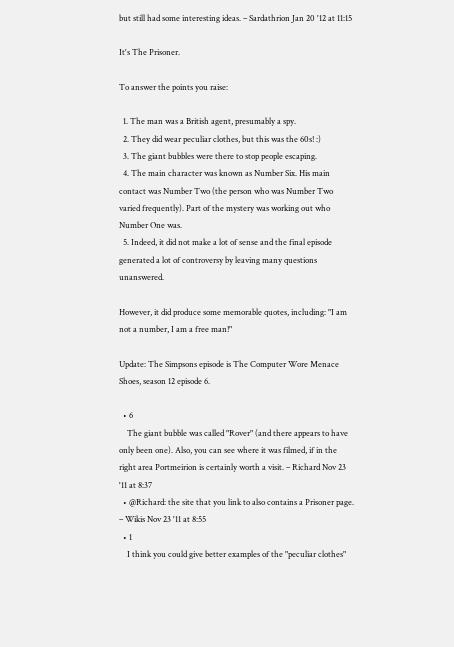but still had some interesting ideas. – Sardathrion Jan 20 '12 at 11:15

It's The Prisoner.

To answer the points you raise:

  1. The man was a British agent, presumably a spy.
  2. They did wear peculiar clothes, but this was the 60s! :)
  3. The giant bubbles were there to stop people escaping.
  4. The main character was known as Number Six. His main contact was Number Two (the person who was Number Two varied frequently). Part of the mystery was working out who Number One was.
  5. Indeed, it did not make a lot of sense and the final episode generated a lot of controversy by leaving many questions unanswered.

However, it did produce some memorable quotes, including: "I am not a number, I am a free man!"

Update: The Simpsons episode is The Computer Wore Menace Shoes, season 12 episode 6.

  • 6
    The giant bubble was called "Rover" (and there appears to have only been one). Also, you can see where it was filmed, if in the right area Portmeirion is certainly worth a visit. – Richard Nov 23 '11 at 8:37
  • @Richard: the site that you link to also contains a Prisoner page. – Wikis Nov 23 '11 at 8:55
  • 1
    I think you could give better examples of the "peculiar clothes"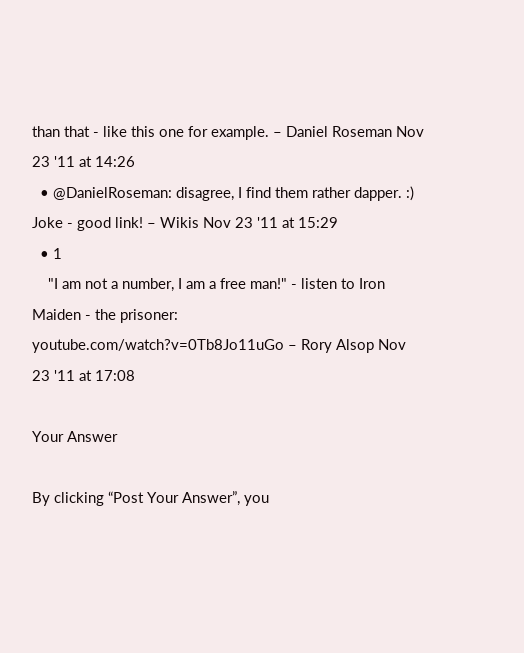than that - like this one for example. – Daniel Roseman Nov 23 '11 at 14:26
  • @DanielRoseman: disagree, I find them rather dapper. :) Joke - good link! – Wikis Nov 23 '11 at 15:29
  • 1
    "I am not a number, I am a free man!" - listen to Iron Maiden - the prisoner: youtube.com/watch?v=0Tb8Jo11uGo – Rory Alsop Nov 23 '11 at 17:08

Your Answer

By clicking “Post Your Answer”, you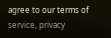agree to our terms of service, privacy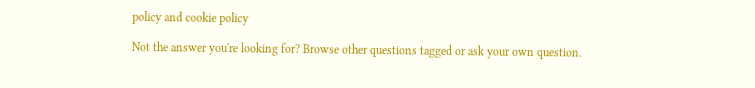policy and cookie policy

Not the answer you're looking for? Browse other questions tagged or ask your own question.